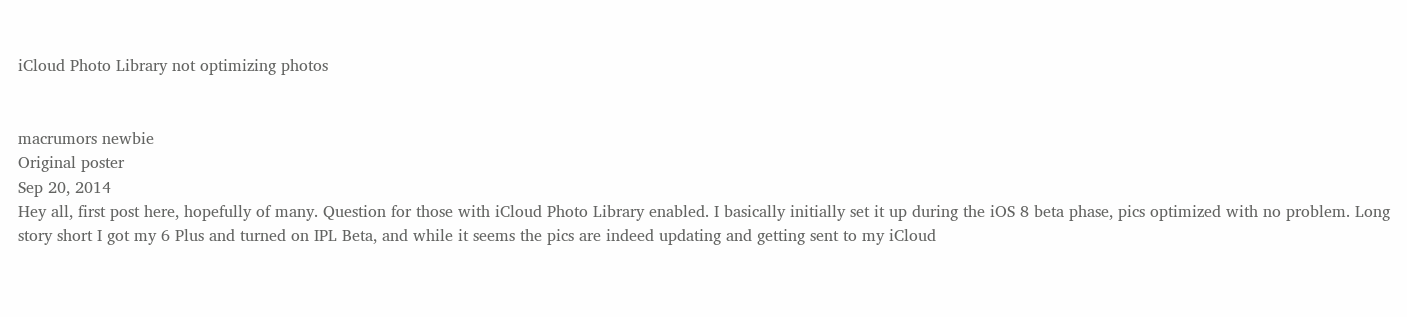iCloud Photo Library not optimizing photos


macrumors newbie
Original poster
Sep 20, 2014
Hey all, first post here, hopefully of many. Question for those with iCloud Photo Library enabled. I basically initially set it up during the iOS 8 beta phase, pics optimized with no problem. Long story short I got my 6 Plus and turned on IPL Beta, and while it seems the pics are indeed updating and getting sent to my iCloud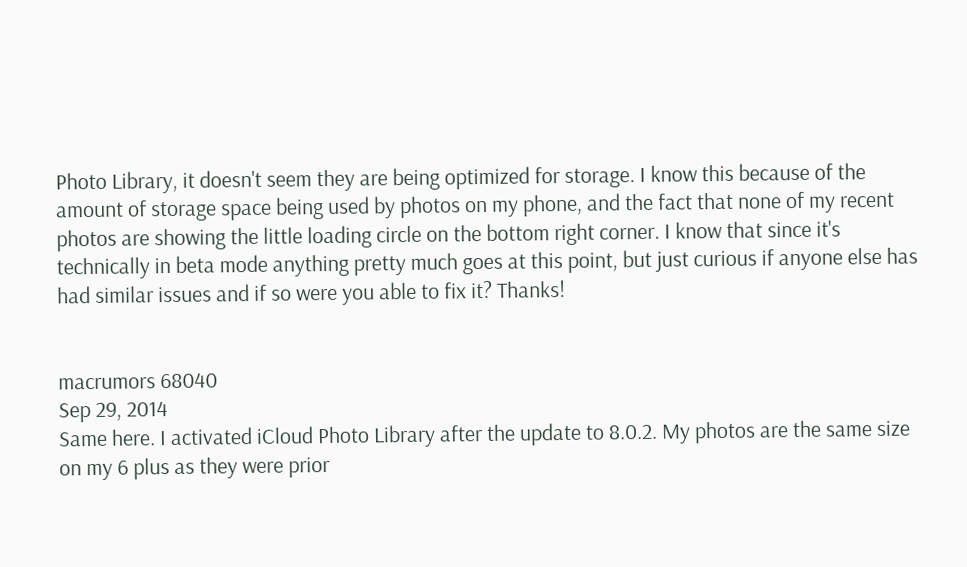Photo Library, it doesn't seem they are being optimized for storage. I know this because of the amount of storage space being used by photos on my phone, and the fact that none of my recent photos are showing the little loading circle on the bottom right corner. I know that since it's technically in beta mode anything pretty much goes at this point, but just curious if anyone else has had similar issues and if so were you able to fix it? Thanks!


macrumors 68040
Sep 29, 2014
Same here. I activated iCloud Photo Library after the update to 8.0.2. My photos are the same size on my 6 plus as they were prior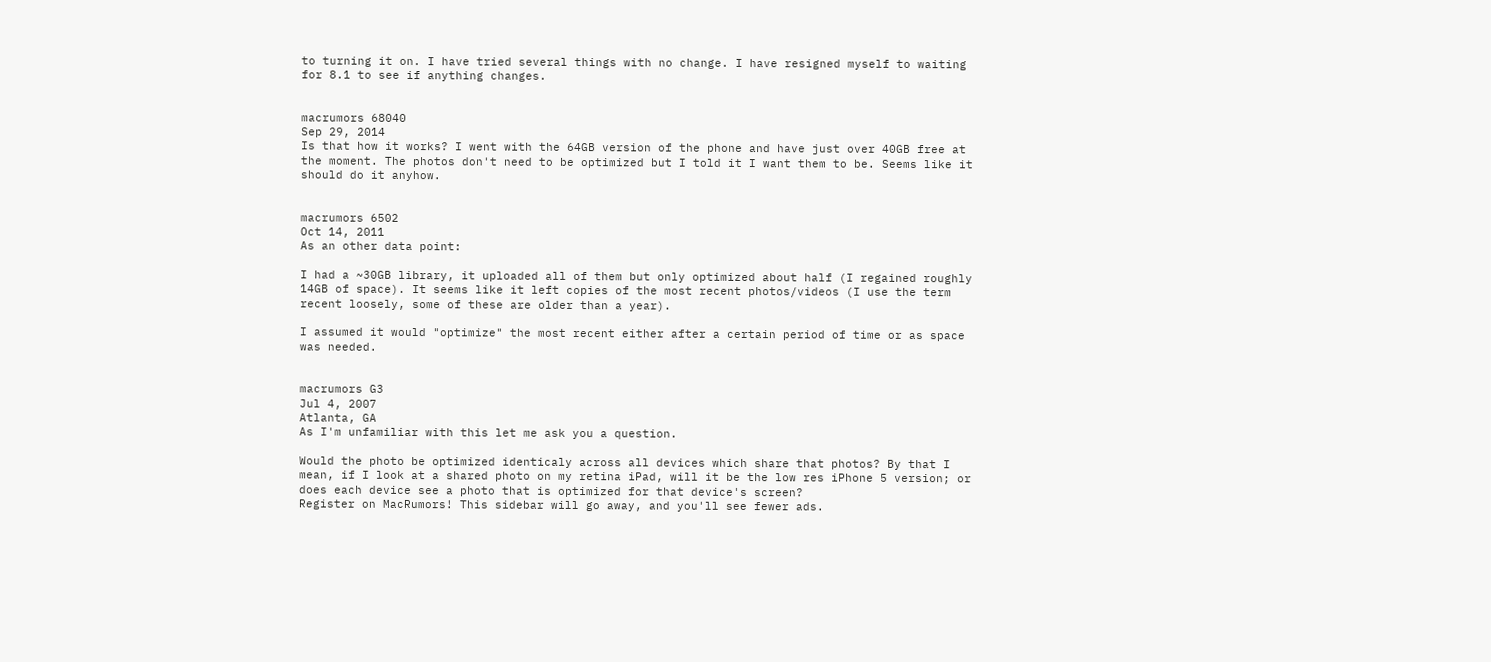to turning it on. I have tried several things with no change. I have resigned myself to waiting for 8.1 to see if anything changes.


macrumors 68040
Sep 29, 2014
Is that how it works? I went with the 64GB version of the phone and have just over 40GB free at the moment. The photos don't need to be optimized but I told it I want them to be. Seems like it should do it anyhow.


macrumors 6502
Oct 14, 2011
As an other data point:

I had a ~30GB library, it uploaded all of them but only optimized about half (I regained roughly 14GB of space). It seems like it left copies of the most recent photos/videos (I use the term recent loosely, some of these are older than a year).

I assumed it would "optimize" the most recent either after a certain period of time or as space was needed.


macrumors G3
Jul 4, 2007
Atlanta, GA
As I'm unfamiliar with this let me ask you a question.

Would the photo be optimized identicaly across all devices which share that photos? By that I mean, if I look at a shared photo on my retina iPad, will it be the low res iPhone 5 version; or does each device see a photo that is optimized for that device's screen?
Register on MacRumors! This sidebar will go away, and you'll see fewer ads.